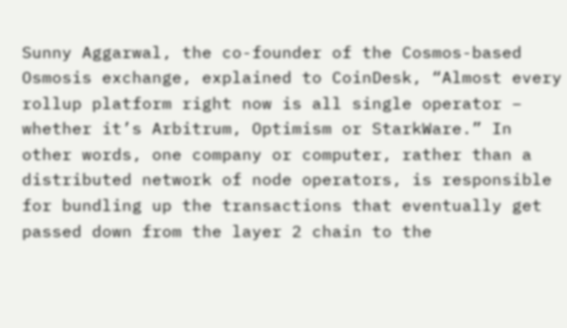Sunny Aggarwal, the co-founder of the Cosmos-based Osmosis exchange, explained to CoinDesk, “Almost every rollup platform right now is all single operator – whether it’s Arbitrum, Optimism or StarkWare.” In other words, one company or computer, rather than a distributed network of node operators, is responsible for bundling up the transactions that eventually get passed down from the layer 2 chain to the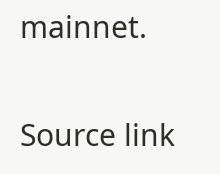mainnet.


Source link